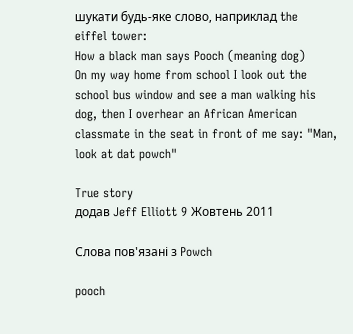шукати будь-яке слово, наприклад the eiffel tower:
How a black man says Pooch (meaning dog)
On my way home from school I look out the school bus window and see a man walking his dog, then I overhear an African American classmate in the seat in front of me say: "Man, look at dat powch"

True story
додав Jeff Elliott 9 Жовтень 2011

Слова пов'язані з Powch

pooch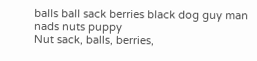balls ball sack berries black dog guy man nads nuts puppy
Nut sack, balls, berries,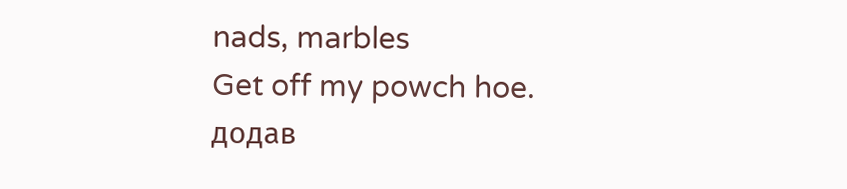nads, marbles
Get off my powch hoe.
додав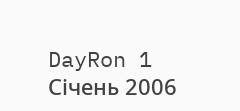DayRon 1 Січень 2006